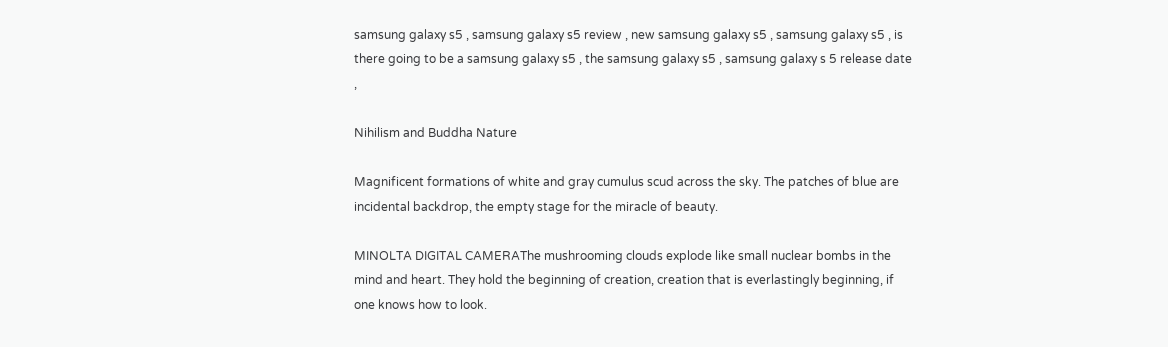samsung galaxy s5 , samsung galaxy s5 review , new samsung galaxy s5 , samsung galaxy s5 , is there going to be a samsung galaxy s5 , the samsung galaxy s5 , samsung galaxy s 5 release date ,

Nihilism and Buddha Nature

Magnificent formations of white and gray cumulus scud across the sky. The patches of blue are incidental backdrop, the empty stage for the miracle of beauty.

MINOLTA DIGITAL CAMERAThe mushrooming clouds explode like small nuclear bombs in the mind and heart. They hold the beginning of creation, creation that is everlastingly beginning, if one knows how to look.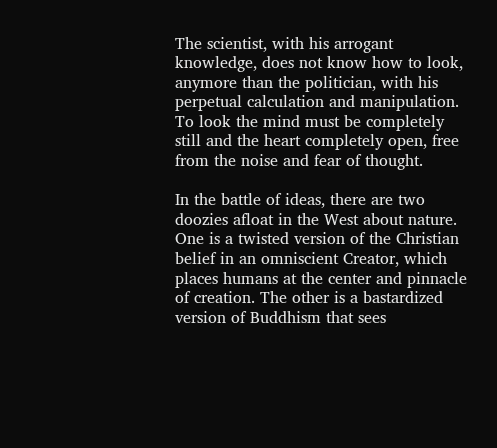The scientist, with his arrogant knowledge, does not know how to look, anymore than the politician, with his perpetual calculation and manipulation. To look the mind must be completely still and the heart completely open, free from the noise and fear of thought.

In the battle of ideas, there are two doozies afloat in the West about nature. One is a twisted version of the Christian belief in an omniscient Creator, which places humans at the center and pinnacle of creation. The other is a bastardized version of Buddhism that sees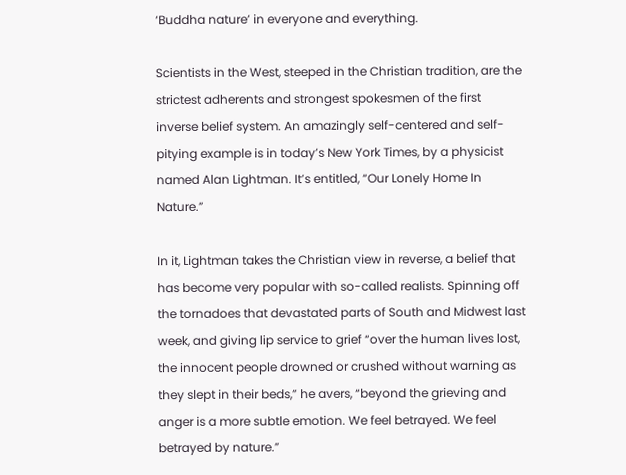‘Buddha nature’ in everyone and everything.

Scientists in the West, steeped in the Christian tradition, are the strictest adherents and strongest spokesmen of the first inverse belief system. An amazingly self-centered and self-pitying example is in today’s New York Times, by a physicist named Alan Lightman. It’s entitled, “Our Lonely Home In Nature.”

In it, Lightman takes the Christian view in reverse, a belief that has become very popular with so-called realists. Spinning off the tornadoes that devastated parts of South and Midwest last week, and giving lip service to grief “over the human lives lost, the innocent people drowned or crushed without warning as they slept in their beds,” he avers, “beyond the grieving and anger is a more subtle emotion. We feel betrayed. We feel betrayed by nature.”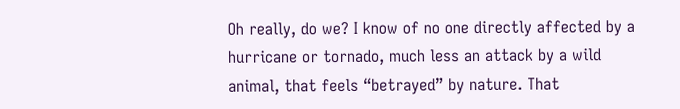Oh really, do we? I know of no one directly affected by a hurricane or tornado, much less an attack by a wild animal, that feels “betrayed” by nature. That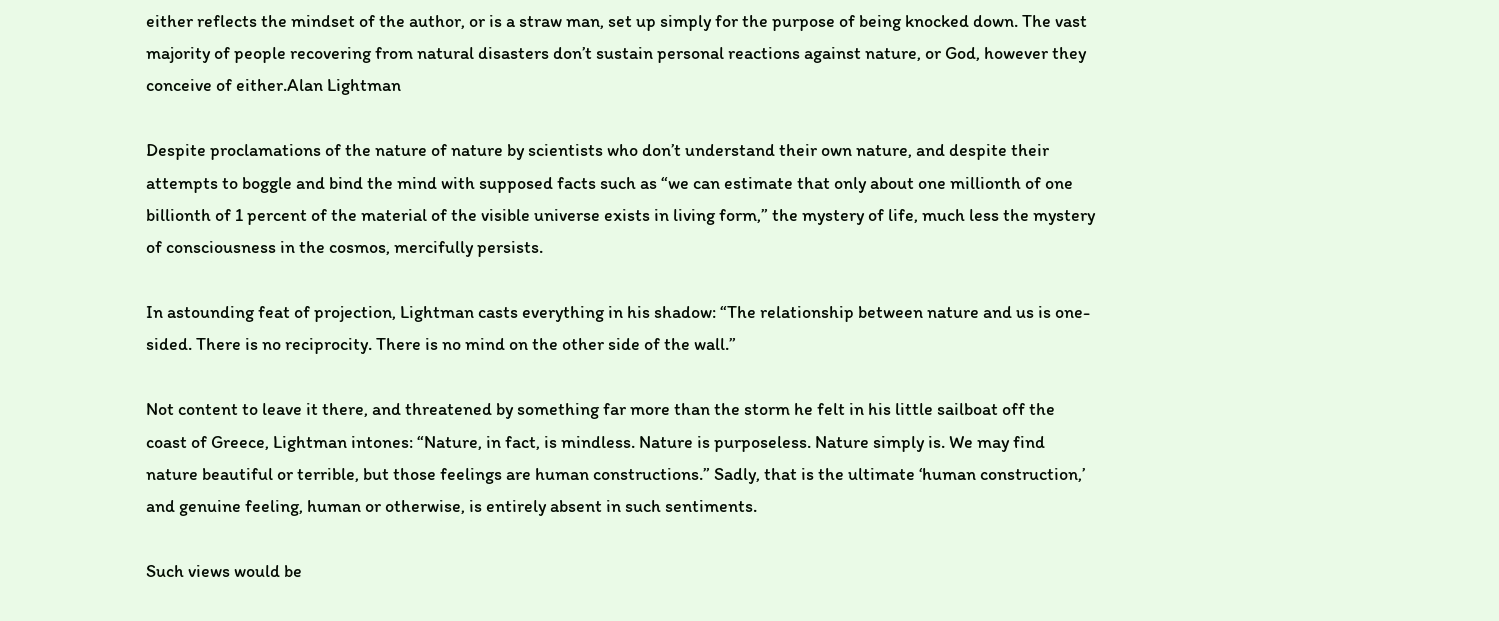either reflects the mindset of the author, or is a straw man, set up simply for the purpose of being knocked down. The vast majority of people recovering from natural disasters don’t sustain personal reactions against nature, or God, however they conceive of either.Alan Lightman

Despite proclamations of the nature of nature by scientists who don’t understand their own nature, and despite their attempts to boggle and bind the mind with supposed facts such as “we can estimate that only about one millionth of one billionth of 1 percent of the material of the visible universe exists in living form,” the mystery of life, much less the mystery of consciousness in the cosmos, mercifully persists.

In astounding feat of projection, Lightman casts everything in his shadow: “The relationship between nature and us is one-sided. There is no reciprocity. There is no mind on the other side of the wall.”

Not content to leave it there, and threatened by something far more than the storm he felt in his little sailboat off the coast of Greece, Lightman intones: “Nature, in fact, is mindless. Nature is purposeless. Nature simply is. We may find nature beautiful or terrible, but those feelings are human constructions.” Sadly, that is the ultimate ‘human construction,’ and genuine feeling, human or otherwise, is entirely absent in such sentiments.

Such views would be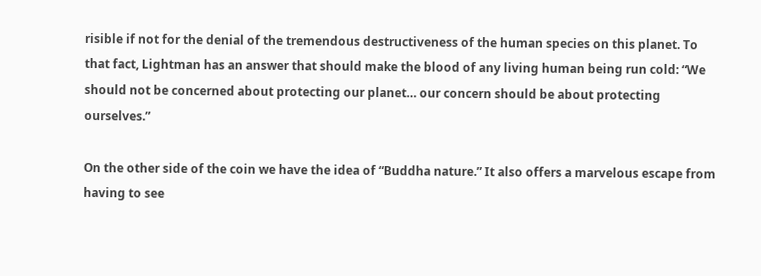risible if not for the denial of the tremendous destructiveness of the human species on this planet. To that fact, Lightman has an answer that should make the blood of any living human being run cold: “We should not be concerned about protecting our planet… our concern should be about protecting ourselves.”

On the other side of the coin we have the idea of “Buddha nature.” It also offers a marvelous escape from having to see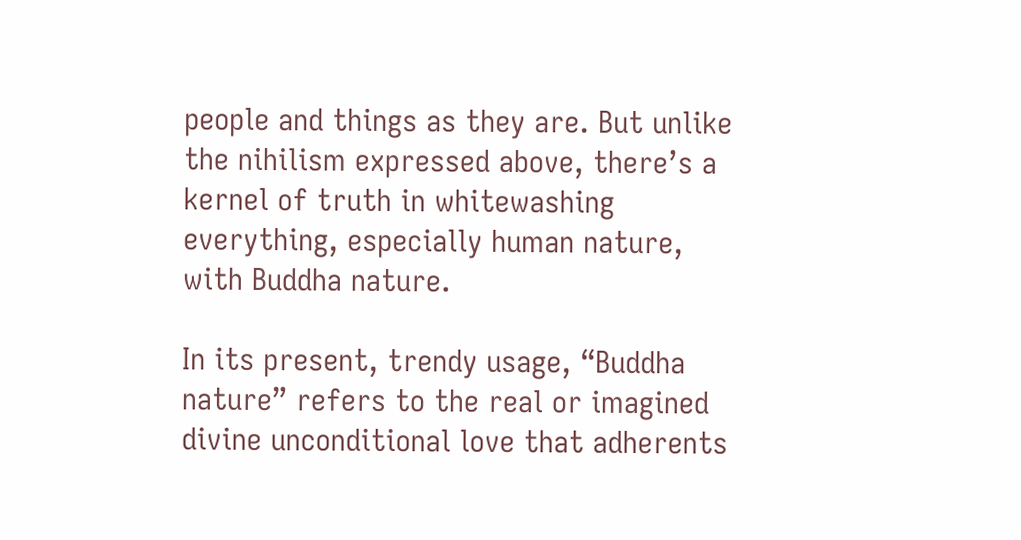people and things as they are. But unlike the nihilism expressed above, there’s a kernel of truth in whitewashing everything, especially human nature, with Buddha nature.

In its present, trendy usage, “Buddha nature” refers to the real or imagined divine unconditional love that adherents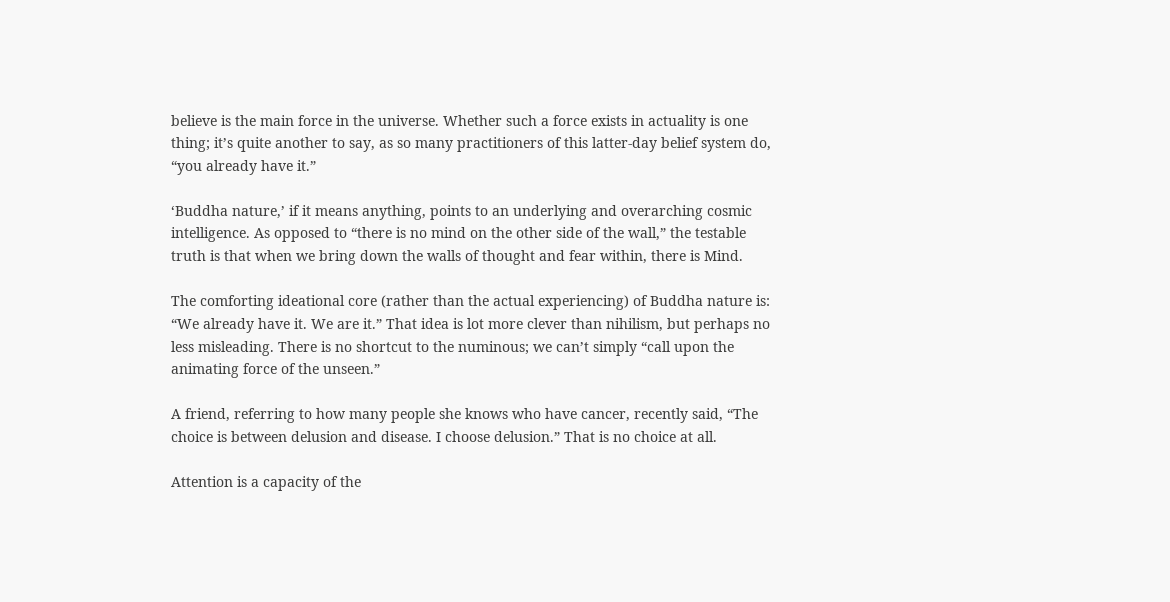believe is the main force in the universe. Whether such a force exists in actuality is one thing; it’s quite another to say, as so many practitioners of this latter-day belief system do, “you already have it.”

‘Buddha nature,’ if it means anything, points to an underlying and overarching cosmic intelligence. As opposed to “there is no mind on the other side of the wall,” the testable truth is that when we bring down the walls of thought and fear within, there is Mind.

The comforting ideational core (rather than the actual experiencing) of Buddha nature is: “We already have it. We are it.” That idea is lot more clever than nihilism, but perhaps no less misleading. There is no shortcut to the numinous; we can’t simply “call upon the animating force of the unseen.”

A friend, referring to how many people she knows who have cancer, recently said, “The choice is between delusion and disease. I choose delusion.” That is no choice at all.

Attention is a capacity of the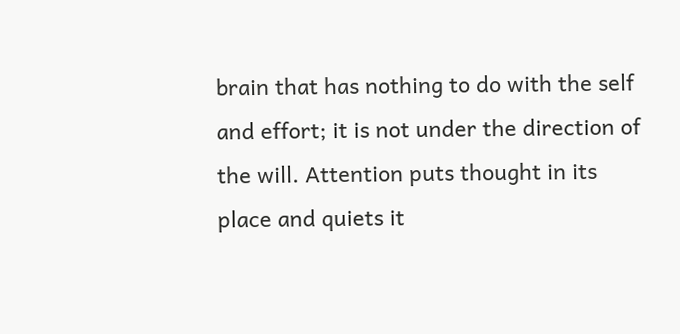brain that has nothing to do with the self and effort; it is not under the direction of the will. Attention puts thought in its place and quiets it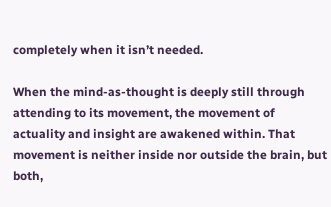completely when it isn’t needed.

When the mind-as-thought is deeply still through attending to its movement, the movement of actuality and insight are awakened within. That movement is neither inside nor outside the brain, but both,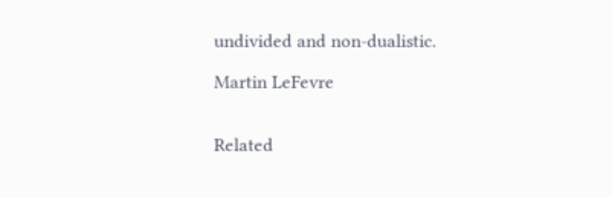undivided and non-dualistic.

Martin LeFevre


Related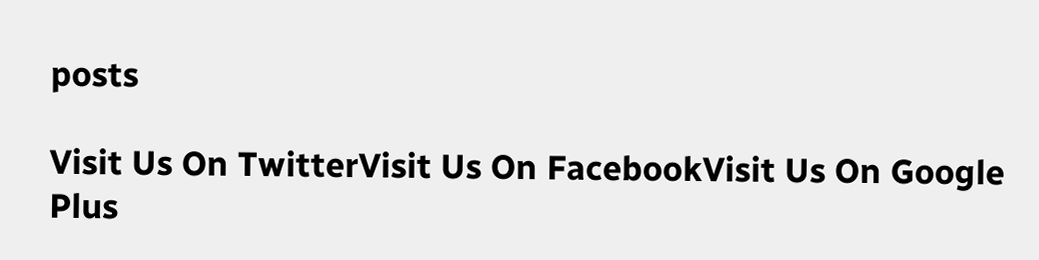posts

Visit Us On TwitterVisit Us On FacebookVisit Us On Google Plus